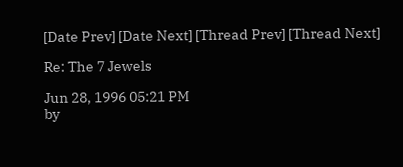[Date Prev] [Date Next] [Thread Prev] [Thread Next]

Re: The 7 Jewels

Jun 28, 1996 05:21 PM
by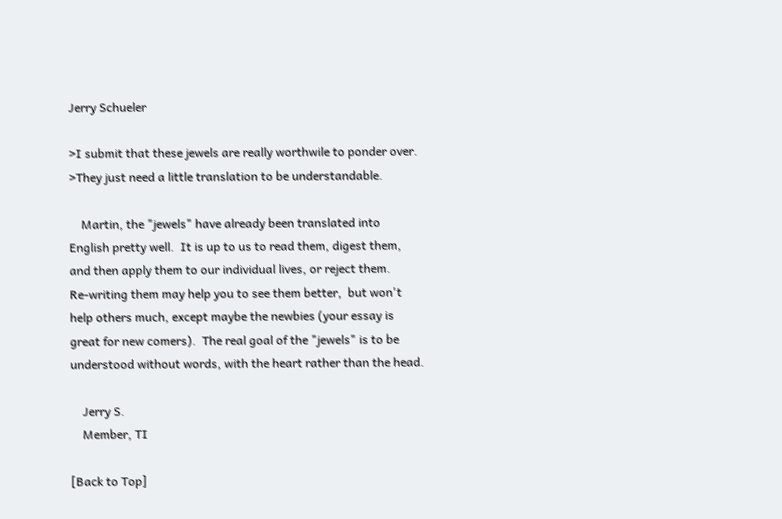Jerry Schueler

>I submit that these jewels are really worthwile to ponder over.
>They just need a little translation to be understandable.

    Martin, the "jewels" have already been translated into
English pretty well.  It is up to us to read them, digest them,
and then apply them to our individual lives, or reject them.
Re-writing them may help you to see them better,  but won't
help others much, except maybe the newbies (your essay is
great for new comers).  The real goal of the "jewels" is to be
understood without words, with the heart rather than the head.

    Jerry S.
    Member, TI

[Back to Top]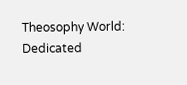Theosophy World: Dedicated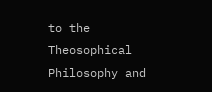to the Theosophical Philosophy and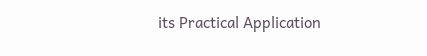its Practical Application